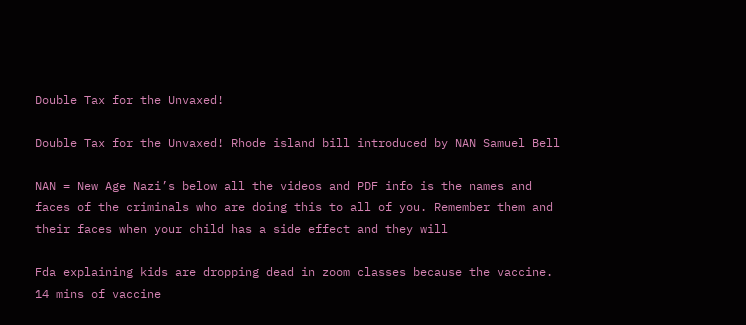Double Tax for the Unvaxed!

Double Tax for the Unvaxed! Rhode island bill introduced by NAN Samuel Bell

NAN = New Age Nazi’s below all the videos and PDF info is the names and faces of the criminals who are doing this to all of you. Remember them and their faces when your child has a side effect and they will

Fda explaining kids are dropping dead in zoom classes because the vaccine.
14 mins of vaccine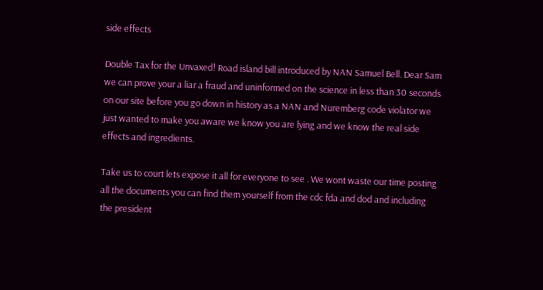side effects

Double Tax for the Unvaxed! Road island bill introduced by NAN Samuel Bell. Dear Sam we can prove your a liar a fraud and uninformed on the science in less than 30 seconds on our site before you go down in history as a NAN and Nuremberg code violator we just wanted to make you aware we know you are lying and we know the real side effects and ingredients.

Take us to court lets expose it all for everyone to see . We wont waste our time posting all the documents you can find them yourself from the cdc fda and dod and including the president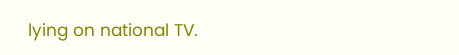lying on national TV.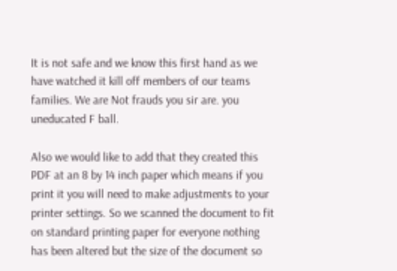It is not safe and we know this first hand as we have watched it kill off members of our teams families. We are Not frauds you sir are. you uneducated F ball.

Also we would like to add that they created this PDF at an 8 by 14 inch paper which means if you print it you will need to make adjustments to your printer settings. So we scanned the document to fit on standard printing paper for everyone nothing has been altered but the size of the document so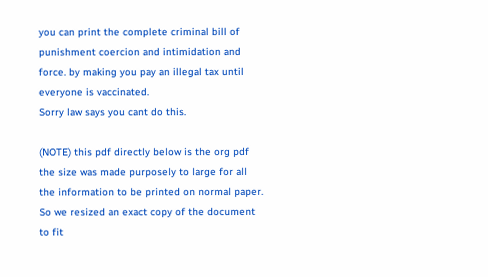you can print the complete criminal bill of punishment coercion and intimidation and force. by making you pay an illegal tax until everyone is vaccinated.
Sorry law says you cant do this.

(NOTE) this pdf directly below is the org pdf the size was made purposely to large for all the information to be printed on normal paper. So we resized an exact copy of the document to fit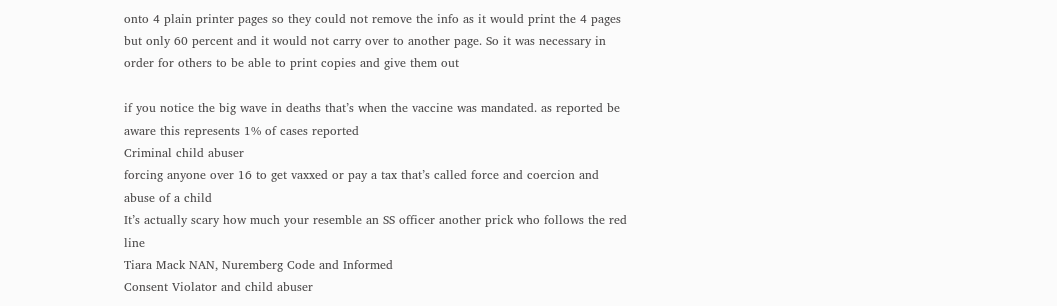onto 4 plain printer pages so they could not remove the info as it would print the 4 pages but only 60 percent and it would not carry over to another page. So it was necessary in order for others to be able to print copies and give them out

if you notice the big wave in deaths that’s when the vaccine was mandated. as reported be aware this represents 1% of cases reported
Criminal child abuser
forcing anyone over 16 to get vaxxed or pay a tax that’s called force and coercion and abuse of a child
It’s actually scary how much your resemble an SS officer another prick who follows the red line
Tiara Mack NAN, Nuremberg Code and Informed
Consent Violator and child abuser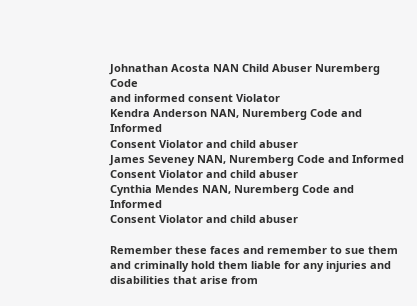Johnathan Acosta NAN Child Abuser Nuremberg Code
and informed consent Violator
Kendra Anderson NAN, Nuremberg Code and Informed
Consent Violator and child abuser
James Seveney NAN, Nuremberg Code and Informed
Consent Violator and child abuser
Cynthia Mendes NAN, Nuremberg Code and Informed
Consent Violator and child abuser

Remember these faces and remember to sue them and criminally hold them liable for any injuries and disabilities that arise from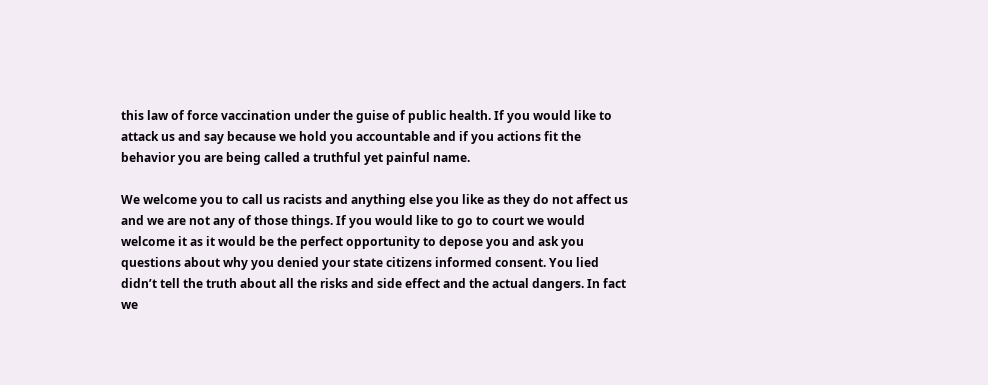this law of force vaccination under the guise of public health. If you would like to attack us and say because we hold you accountable and if you actions fit the behavior you are being called a truthful yet painful name.

We welcome you to call us racists and anything else you like as they do not affect us and we are not any of those things. If you would like to go to court we would welcome it as it would be the perfect opportunity to depose you and ask you questions about why you denied your state citizens informed consent. You lied didn’t tell the truth about all the risks and side effect and the actual dangers. In fact we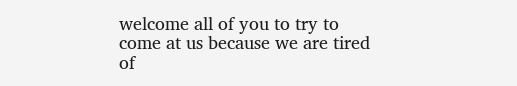welcome all of you to try to come at us because we are tired of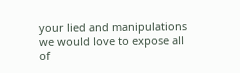your lied and manipulations we would love to expose all of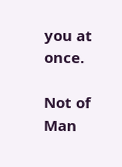you at once.

Not of Man